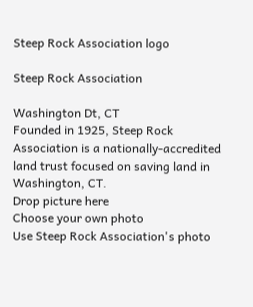Steep Rock Association logo

Steep Rock Association

Washington Dt, CT
Founded in 1925, Steep Rock Association is a nationally-accredited land trust focused on saving land in Washington, CT.
Drop picture here
Choose your own photo
Use Steep Rock Association's photo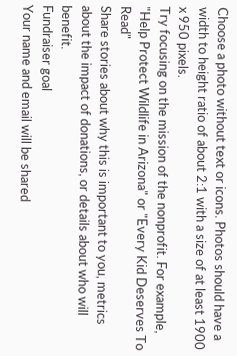Choose a photo without text or icons. Photos should have a width to height ratio of about 2:1 with a size of at least 1900 x 950 pixels.
Try focusing on the mission of the nonprofit. For example, "Help Protect Wildlife in Arizona" or "Every Kid Deserves To Read"
Share stories about why this is important to you, metrics about the impact of donations, or details about who will benefit.
Fundraiser goal
Your name and email will be shared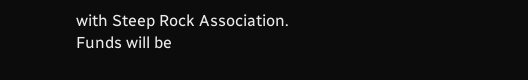with Steep Rock Association. Funds will be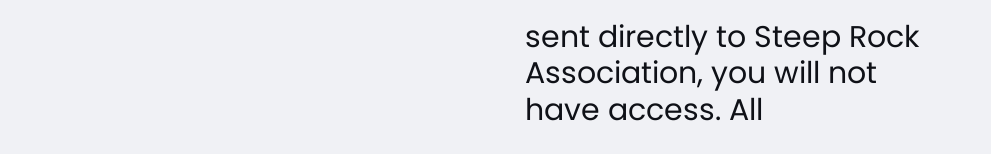sent directly to Steep Rock Association, you will not have access. All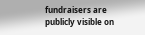fundraisers are publicly visible on